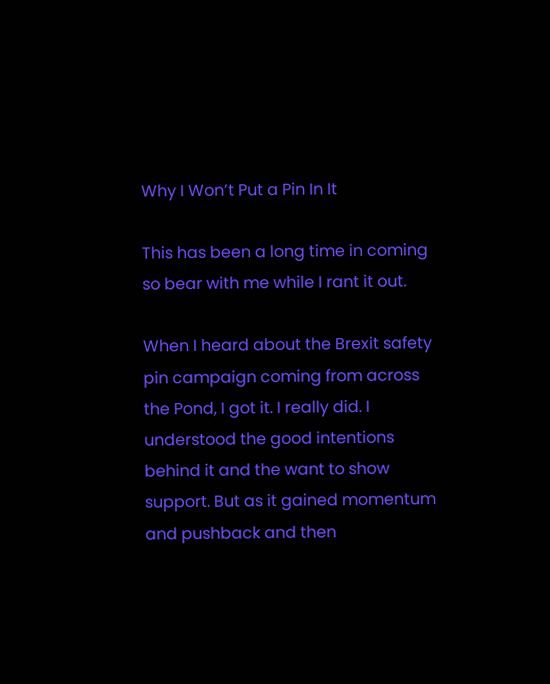Why I Won’t Put a Pin In It

This has been a long time in coming so bear with me while I rant it out.

When I heard about the Brexit safety pin campaign coming from across the Pond, I got it. I really did. I understood the good intentions behind it and the want to show support. But as it gained momentum and pushback and then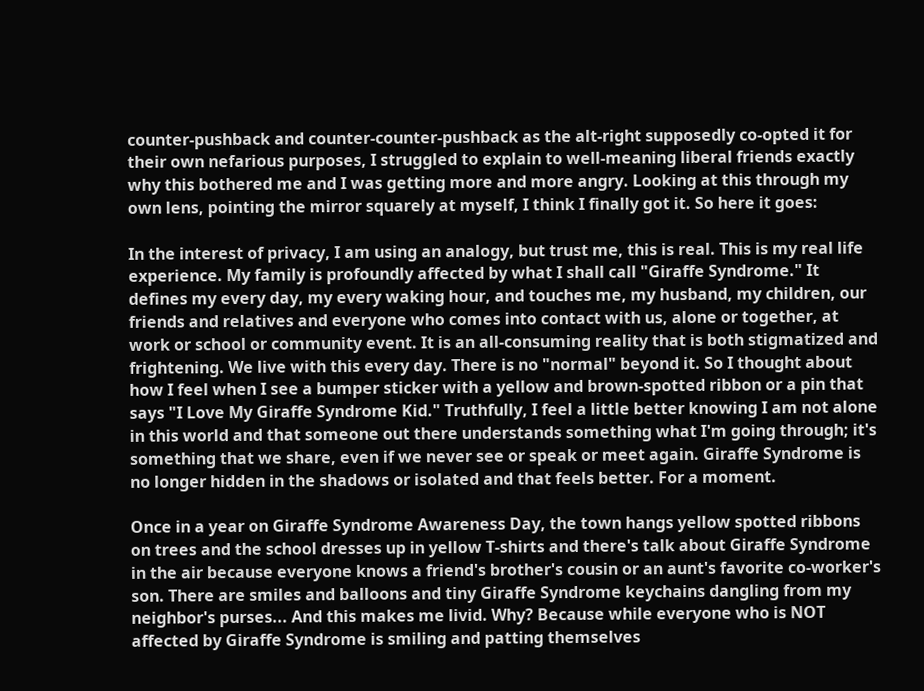counter-pushback and counter-counter-pushback as the alt-right supposedly co-opted it for their own nefarious purposes, I struggled to explain to well-meaning liberal friends exactly why this bothered me and I was getting more and more angry. Looking at this through my own lens, pointing the mirror squarely at myself, I think I finally got it. So here it goes:

In the interest of privacy, I am using an analogy, but trust me, this is real. This is my real life experience. My family is profoundly affected by what I shall call "Giraffe Syndrome." It defines my every day, my every waking hour, and touches me, my husband, my children, our friends and relatives and everyone who comes into contact with us, alone or together, at work or school or community event. It is an all-consuming reality that is both stigmatized and frightening. We live with this every day. There is no "normal" beyond it. So I thought about how I feel when I see a bumper sticker with a yellow and brown-spotted ribbon or a pin that says "I Love My Giraffe Syndrome Kid." Truthfully, I feel a little better knowing I am not alone in this world and that someone out there understands something what I'm going through; it's something that we share, even if we never see or speak or meet again. Giraffe Syndrome is no longer hidden in the shadows or isolated and that feels better. For a moment.

Once in a year on Giraffe Syndrome Awareness Day, the town hangs yellow spotted ribbons on trees and the school dresses up in yellow T-shirts and there's talk about Giraffe Syndrome in the air because everyone knows a friend's brother's cousin or an aunt's favorite co-worker's son. There are smiles and balloons and tiny Giraffe Syndrome keychains dangling from my neighbor's purses... And this makes me livid. Why? Because while everyone who is NOT affected by Giraffe Syndrome is smiling and patting themselves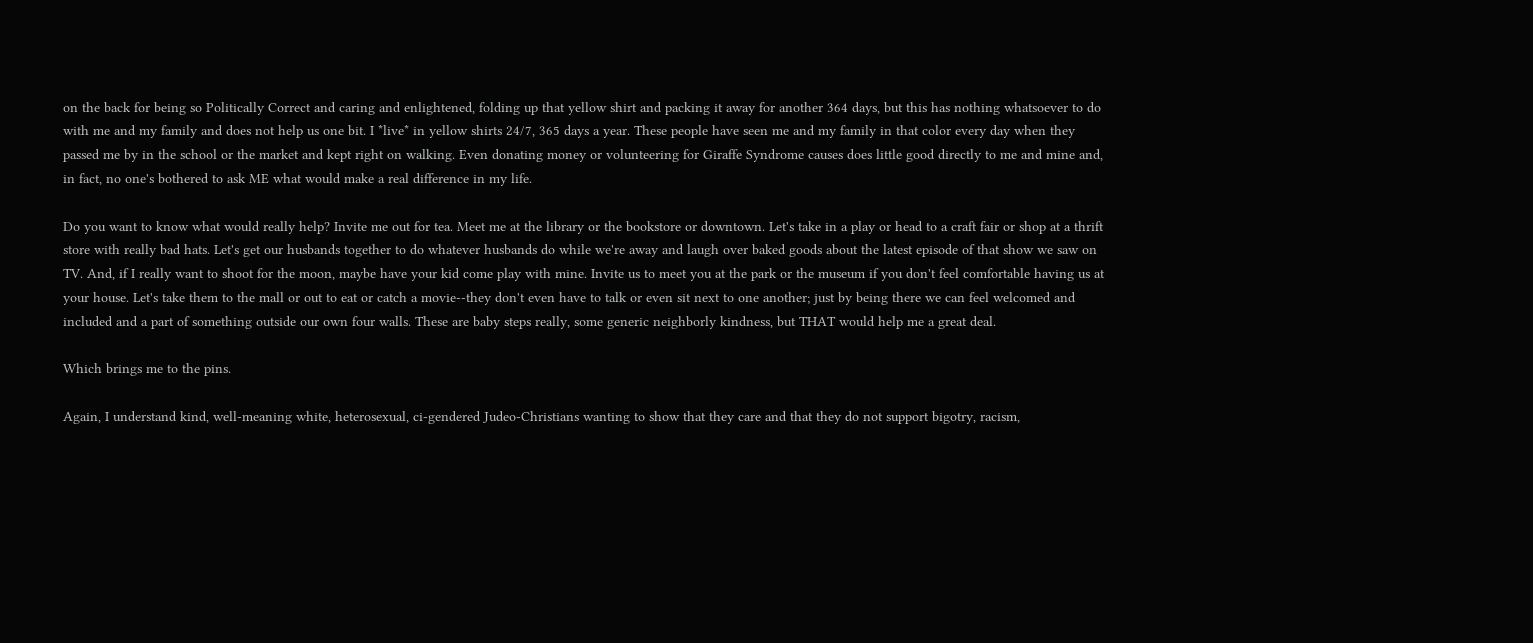on the back for being so Politically Correct and caring and enlightened, folding up that yellow shirt and packing it away for another 364 days, but this has nothing whatsoever to do with me and my family and does not help us one bit. I *live* in yellow shirts 24/7, 365 days a year. These people have seen me and my family in that color every day when they passed me by in the school or the market and kept right on walking. Even donating money or volunteering for Giraffe Syndrome causes does little good directly to me and mine and, in fact, no one's bothered to ask ME what would make a real difference in my life.

Do you want to know what would really help? Invite me out for tea. Meet me at the library or the bookstore or downtown. Let's take in a play or head to a craft fair or shop at a thrift store with really bad hats. Let's get our husbands together to do whatever husbands do while we're away and laugh over baked goods about the latest episode of that show we saw on TV. And, if I really want to shoot for the moon, maybe have your kid come play with mine. Invite us to meet you at the park or the museum if you don't feel comfortable having us at your house. Let's take them to the mall or out to eat or catch a movie--they don't even have to talk or even sit next to one another; just by being there we can feel welcomed and included and a part of something outside our own four walls. These are baby steps really, some generic neighborly kindness, but THAT would help me a great deal.

Which brings me to the pins.

Again, I understand kind, well-meaning white, heterosexual, ci-gendered Judeo-Christians wanting to show that they care and that they do not support bigotry, racism,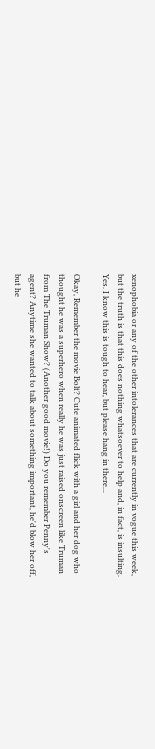xenophobia or any of the other intolerances that are currently in vogue this week, but the truth is that this does nothing whatsoever to help and, in fact, is insulting. Yes. I know this is tough to hear, but please hang in there...

Okay, Remember the movie Bolt? Cute animated flick with a girl and her dog who thought he was a superhero when really he was just raised onscreen like Truman from The Truman Show? (Another good movie!) Do you remember Penny's agent? Anytime she wanted to talk about something important, he'd blow her off, but he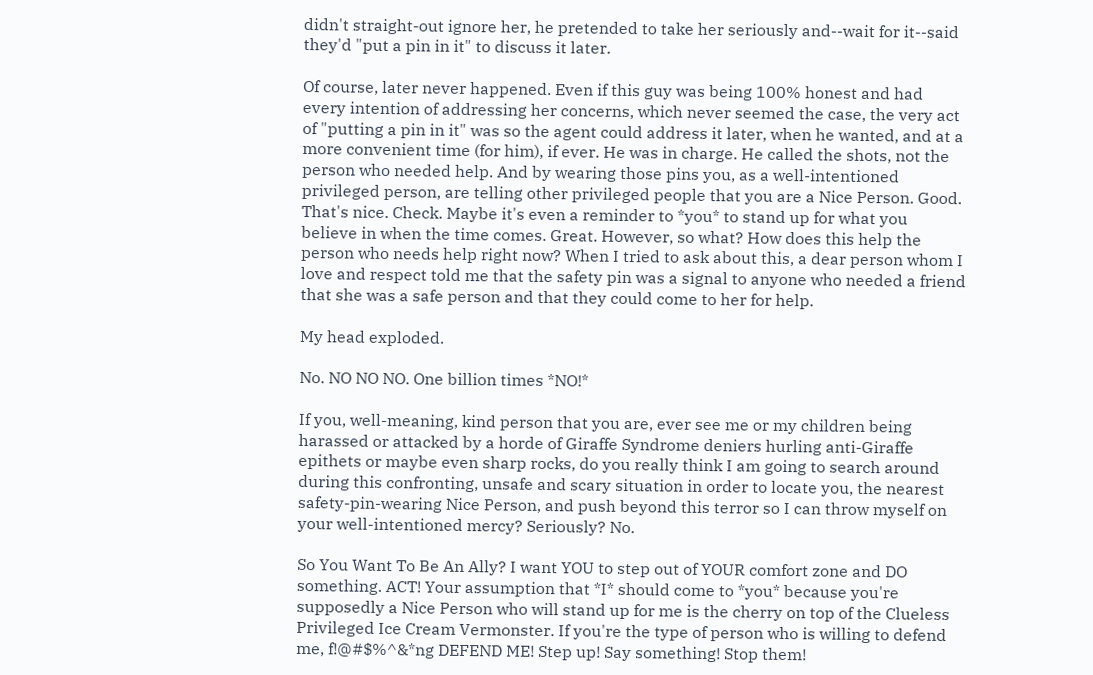didn't straight-out ignore her, he pretended to take her seriously and--wait for it--said they'd "put a pin in it" to discuss it later.

Of course, later never happened. Even if this guy was being 100% honest and had every intention of addressing her concerns, which never seemed the case, the very act of "putting a pin in it" was so the agent could address it later, when he wanted, and at a more convenient time (for him), if ever. He was in charge. He called the shots, not the person who needed help. And by wearing those pins you, as a well-intentioned privileged person, are telling other privileged people that you are a Nice Person. Good. That's nice. Check. Maybe it's even a reminder to *you* to stand up for what you believe in when the time comes. Great. However, so what? How does this help the person who needs help right now? When I tried to ask about this, a dear person whom I love and respect told me that the safety pin was a signal to anyone who needed a friend that she was a safe person and that they could come to her for help.

My head exploded.

No. NO NO NO. One billion times *NO!*

If you, well-meaning, kind person that you are, ever see me or my children being harassed or attacked by a horde of Giraffe Syndrome deniers hurling anti-Giraffe epithets or maybe even sharp rocks, do you really think I am going to search around during this confronting, unsafe and scary situation in order to locate you, the nearest safety-pin-wearing Nice Person, and push beyond this terror so I can throw myself on your well-intentioned mercy? Seriously? No.

So You Want To Be An Ally? I want YOU to step out of YOUR comfort zone and DO something. ACT! Your assumption that *I* should come to *you* because you're supposedly a Nice Person who will stand up for me is the cherry on top of the Clueless Privileged Ice Cream Vermonster. If you're the type of person who is willing to defend me, f!@#$%^&*ng DEFEND ME! Step up! Say something! Stop them!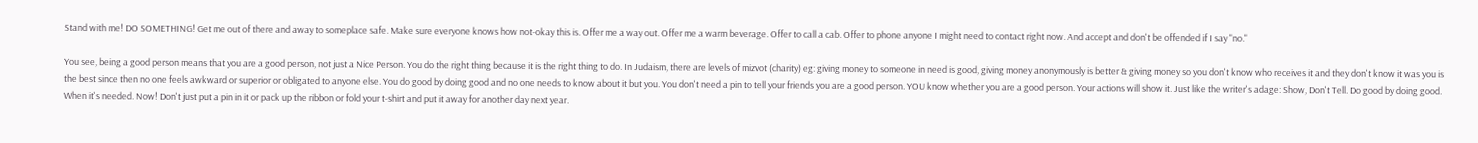Stand with me! DO SOMETHING! Get me out of there and away to someplace safe. Make sure everyone knows how not-okay this is. Offer me a way out. Offer me a warm beverage. Offer to call a cab. Offer to phone anyone I might need to contact right now. And accept and don't be offended if I say "no."

You see, being a good person means that you are a good person, not just a Nice Person. You do the right thing because it is the right thing to do. In Judaism, there are levels of mizvot (charity) eg: giving money to someone in need is good, giving money anonymously is better & giving money so you don't know who receives it and they don't know it was you is the best since then no one feels awkward or superior or obligated to anyone else. You do good by doing good and no one needs to know about it but you. You don't need a pin to tell your friends you are a good person. YOU know whether you are a good person. Your actions will show it. Just like the writer's adage: Show, Don't Tell. Do good by doing good. When it's needed. Now! Don't just put a pin in it or pack up the ribbon or fold your t-shirt and put it away for another day next year.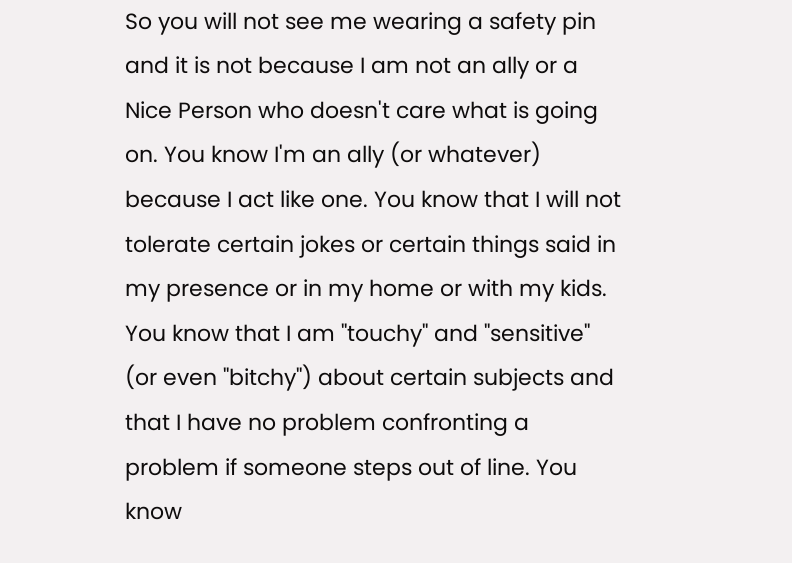So you will not see me wearing a safety pin and it is not because I am not an ally or a Nice Person who doesn't care what is going on. You know I'm an ally (or whatever) because I act like one. You know that I will not tolerate certain jokes or certain things said in my presence or in my home or with my kids. You know that I am "touchy" and "sensitive" (or even "bitchy") about certain subjects and that I have no problem confronting a problem if someone steps out of line. You know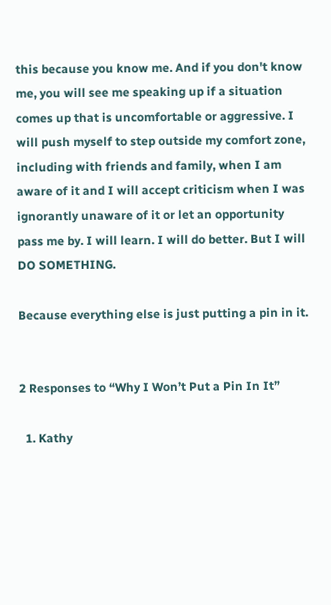this because you know me. And if you don't know me, you will see me speaking up if a situation comes up that is uncomfortable or aggressive. I will push myself to step outside my comfort zone, including with friends and family, when I am aware of it and I will accept criticism when I was ignorantly unaware of it or let an opportunity pass me by. I will learn. I will do better. But I will DO SOMETHING.

Because everything else is just putting a pin in it.


2 Responses to “Why I Won’t Put a Pin In It”

  1. Kathy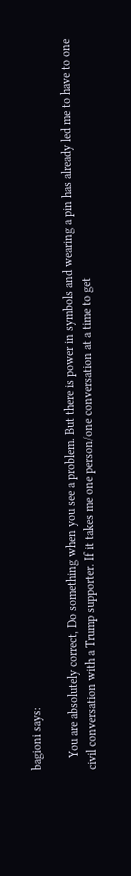bagioni says:

    You are absolutely correct, Do something when you see a problem. But there is power in symbols and wearing a pin has already led me to have to one civil conversation with a Trump supporter. If it takes me one person/one conversation at a time to get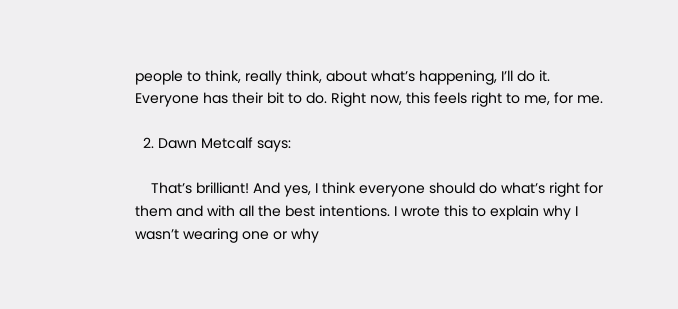people to think, really think, about what’s happening, I’ll do it. Everyone has their bit to do. Right now, this feels right to me, for me.

  2. Dawn Metcalf says:

    That’s brilliant! And yes, I think everyone should do what’s right for them and with all the best intentions. I wrote this to explain why I wasn’t wearing one or why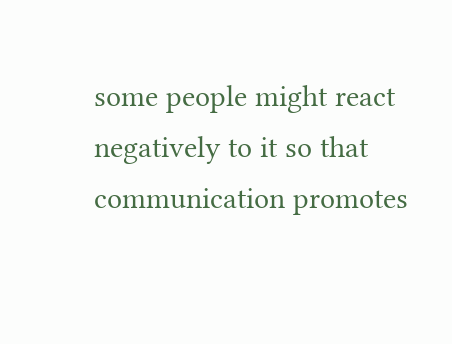some people might react negatively to it so that communication promotes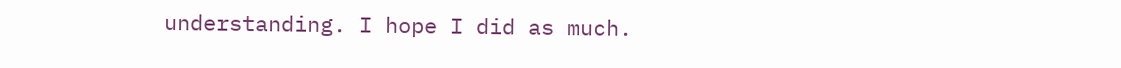understanding. I hope I did as much.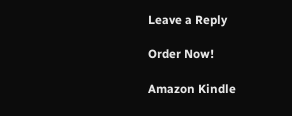Leave a Reply

Order Now!

Amazon Kindle